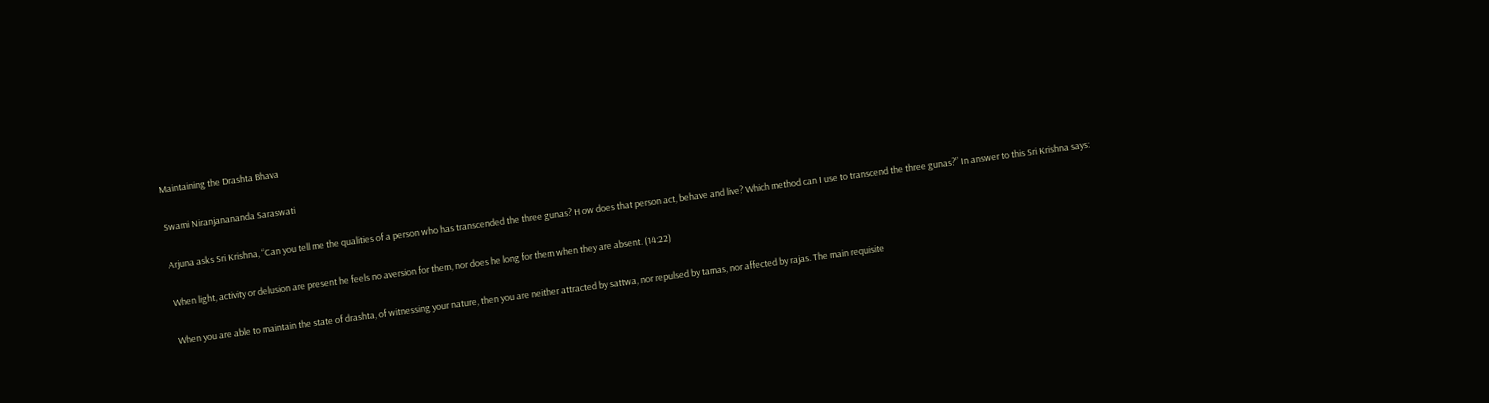Maintaining the Drashta Bhava

Swami Niranjanananda Saraswati

Arjuna asks Sri Krishna, “Can you tell me the qualities of a person who has transcended the three gunas? H ow does that person act, behave and live? Which method can I use to transcend the three gunas?” In answer to this Sri Krishna says:

When light, activity or delusion are present he feels no aversion for them, nor does he long for them when they are absent. (14:22)

When you are able to maintain the state of drashta, of witnessing your nature, then you are neither attracted by sattwa, nor repulsed by tamas, nor affected by rajas. The main requisite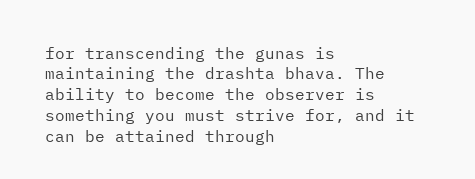for transcending the gunas is maintaining the drashta bhava. The ability to become the observer is something you must strive for, and it can be attained through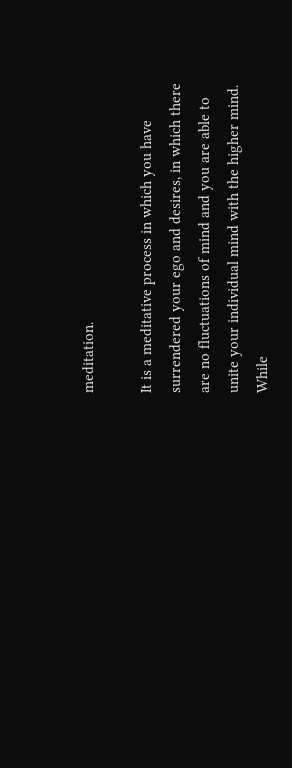meditation.

It is a meditative process in which you have surrendered your ego and desires, in which there are no fluctuations of mind and you are able to unite your individual mind with the higher mind. While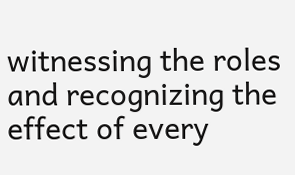witnessing the roles and recognizing the effect of every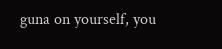guna on yourself, you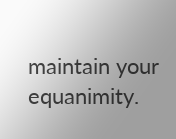maintain your equanimity.